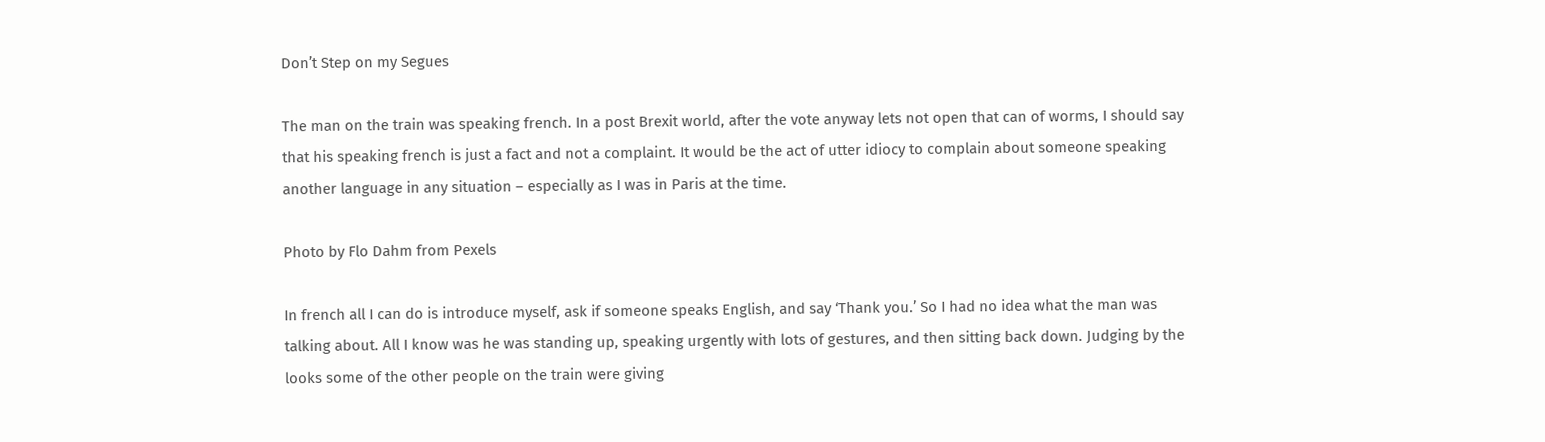Don’t Step on my Segues

The man on the train was speaking french. In a post Brexit world, after the vote anyway lets not open that can of worms, I should say that his speaking french is just a fact and not a complaint. It would be the act of utter idiocy to complain about someone speaking another language in any situation – especially as I was in Paris at the time.

Photo by Flo Dahm from Pexels

In french all I can do is introduce myself, ask if someone speaks English, and say ‘Thank you.’ So I had no idea what the man was talking about. All I know was he was standing up, speaking urgently with lots of gestures, and then sitting back down. Judging by the looks some of the other people on the train were giving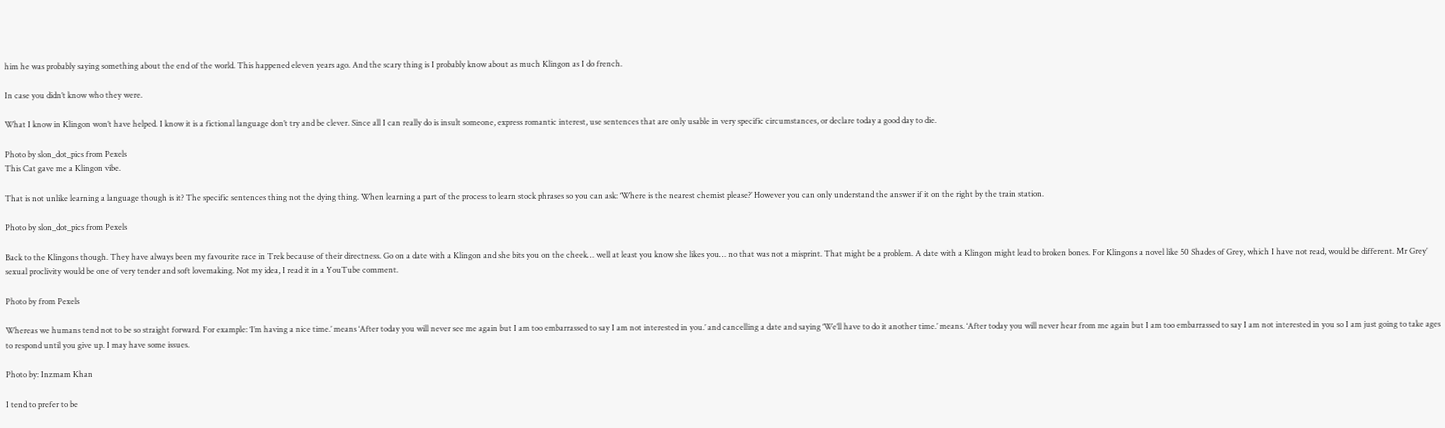him he was probably saying something about the end of the world. This happened eleven years ago. And the scary thing is I probably know about as much Klingon as I do french.

In case you didn’t know who they were.

What I know in Klingon won’t have helped. I know it is a fictional language don’t try and be clever. Since all I can really do is insult someone, express romantic interest, use sentences that are only usable in very specific circumstances, or declare today a good day to die.

Photo by slon_dot_pics from Pexels
This Cat gave me a Klingon vibe.

That is not unlike learning a language though is it? The specific sentences thing not the dying thing. When learning a part of the process to learn stock phrases so you can ask: ‘Where is the nearest chemist please?’ However you can only understand the answer if it on the right by the train station.

Photo by slon_dot_pics from Pexels

Back to the Klingons though. They have always been my favourite race in Trek because of their directness. Go on a date with a Klingon and she bits you on the cheek… well at least you know she likes you… no that was not a misprint. That might be a problem. A date with a Klingon might lead to broken bones. For Klingons a novel like 50 Shades of Grey, which I have not read, would be different. Mr Grey’ sexual proclivity would be one of very tender and soft lovemaking. Not my idea, I read it in a YouTube comment.

Photo by from Pexels

Whereas we humans tend not to be so straight forward. For example: ‘I’m having a nice time.’ means ‘After today you will never see me again but I am too embarrassed to say I am not interested in you.’ and cancelling a date and saying ‘We’ll have to do it another time.’ means. ‘After today you will never hear from me again but I am too embarrassed to say I am not interested in you so I am just going to take ages to respond until you give up. I may have some issues.

Photo by: Inzmam Khan

I tend to prefer to be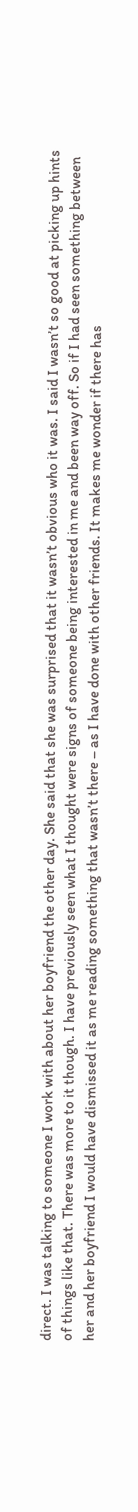direct. I was talking to someone I work with about her boyfriend the other day. She said that she was surprised that it wasn’t obvious who it was. I said I wasn’t so good at picking up hints of things like that. There was more to it though. I have previously seen what I thought were signs of someone being interested in me and been way off. So if I had seen something between her and her boyfriend I would have dismissed it as me reading something that wasn’t there – as I have done with other friends. It makes me wonder if there has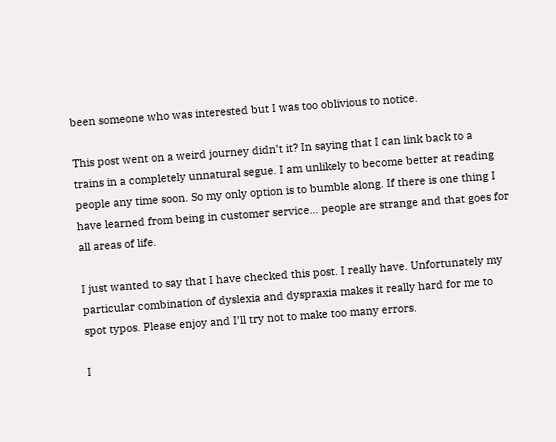been someone who was interested but I was too oblivious to notice.

This post went on a weird journey didn’t it? In saying that I can link back to a trains in a completely unnatural segue. I am unlikely to become better at reading people any time soon. So my only option is to bumble along. If there is one thing I have learned from being in customer service… people are strange and that goes for all areas of life.

I just wanted to say that I have checked this post. I really have. Unfortunately my particular combination of dyslexia and dyspraxia makes it really hard for me to spot typos. Please enjoy and I’ll try not to make too many errors.

I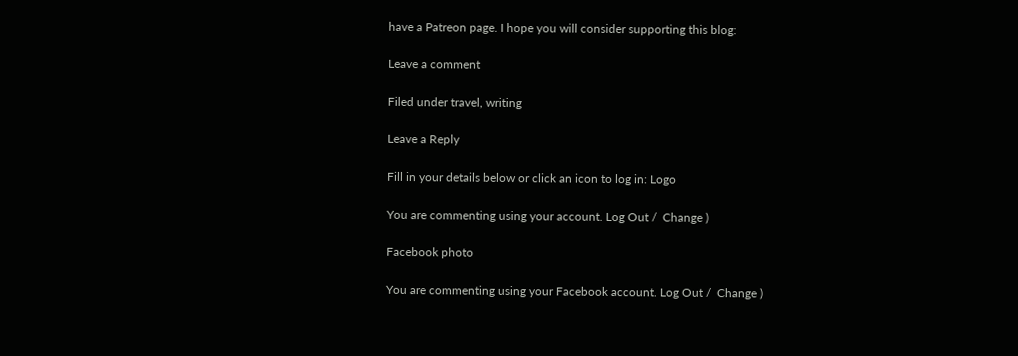have a Patreon page. I hope you will consider supporting this blog:

Leave a comment

Filed under travel, writing

Leave a Reply

Fill in your details below or click an icon to log in: Logo

You are commenting using your account. Log Out /  Change )

Facebook photo

You are commenting using your Facebook account. Log Out /  Change )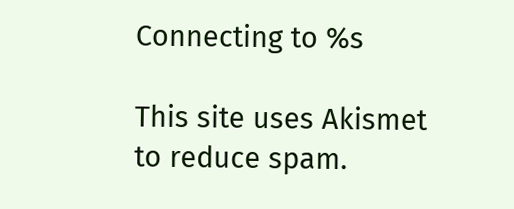Connecting to %s

This site uses Akismet to reduce spam.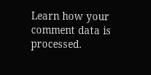Learn how your comment data is processed.